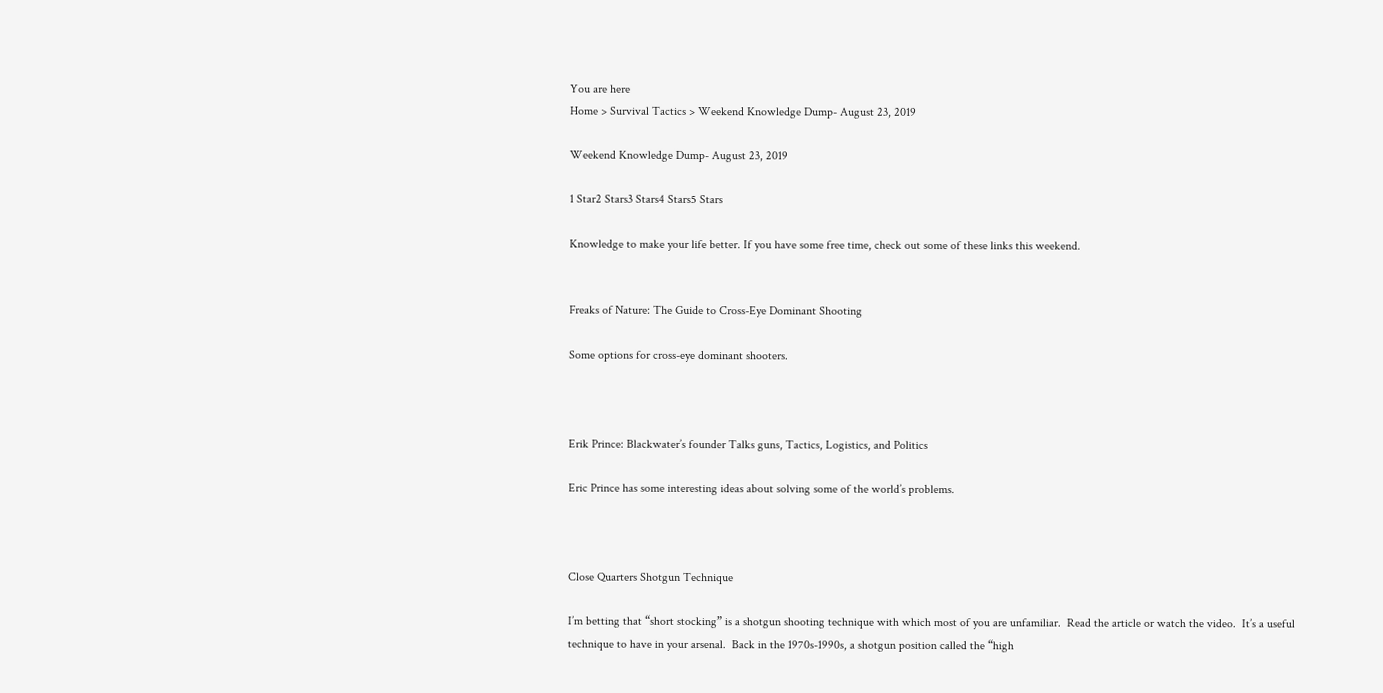You are here
Home > Survival Tactics > Weekend Knowledge Dump- August 23, 2019

Weekend Knowledge Dump- August 23, 2019

1 Star2 Stars3 Stars4 Stars5 Stars

Knowledge to make your life better. If you have some free time, check out some of these links this weekend.


Freaks of Nature: The Guide to Cross-Eye Dominant Shooting

Some options for cross-eye dominant shooters.



Erik Prince: Blackwater’s founder Talks guns, Tactics, Logistics, and Politics

Eric Prince has some interesting ideas about solving some of the world’s problems.



Close Quarters Shotgun Technique

I’m betting that “short stocking” is a shotgun shooting technique with which most of you are unfamiliar.  Read the article or watch the video.  It’s a useful technique to have in your arsenal.  Back in the 1970s-1990s, a shotgun position called the “high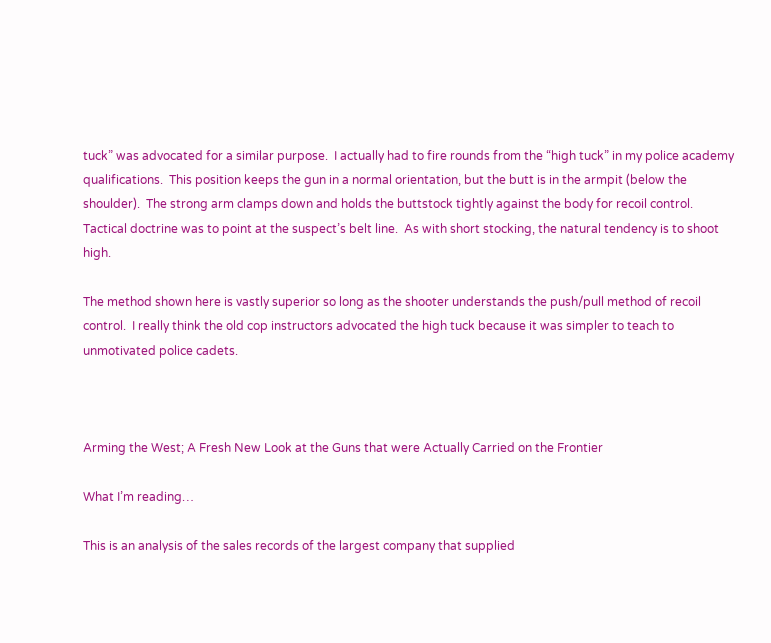tuck” was advocated for a similar purpose.  I actually had to fire rounds from the “high tuck” in my police academy qualifications.  This position keeps the gun in a normal orientation, but the butt is in the armpit (below the shoulder).  The strong arm clamps down and holds the buttstock tightly against the body for recoil control.  Tactical doctrine was to point at the suspect’s belt line.  As with short stocking, the natural tendency is to shoot high.

The method shown here is vastly superior so long as the shooter understands the push/pull method of recoil control.  I really think the old cop instructors advocated the high tuck because it was simpler to teach to unmotivated police cadets.



Arming the West; A Fresh New Look at the Guns that were Actually Carried on the Frontier

What I’m reading…

This is an analysis of the sales records of the largest company that supplied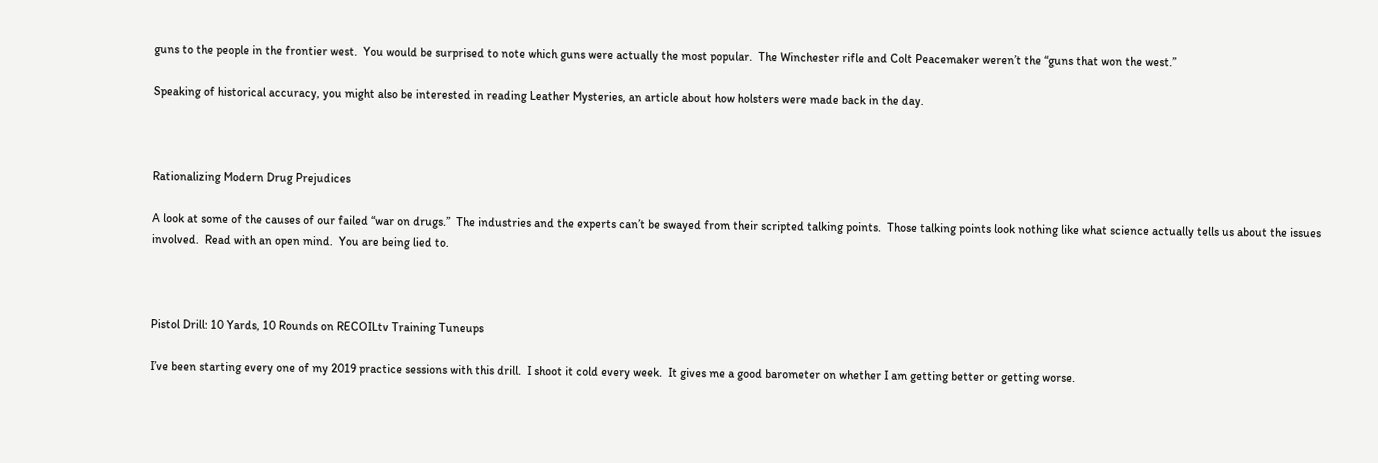guns to the people in the frontier west.  You would be surprised to note which guns were actually the most popular.  The Winchester rifle and Colt Peacemaker weren’t the “guns that won the west.”

Speaking of historical accuracy, you might also be interested in reading Leather Mysteries, an article about how holsters were made back in the day.



Rationalizing Modern Drug Prejudices

A look at some of the causes of our failed “war on drugs.”  The industries and the experts can’t be swayed from their scripted talking points.  Those talking points look nothing like what science actually tells us about the issues involved.  Read with an open mind.  You are being lied to.



Pistol Drill: 10 Yards, 10 Rounds on RECOILtv Training Tuneups

I’ve been starting every one of my 2019 practice sessions with this drill.  I shoot it cold every week.  It gives me a good barometer on whether I am getting better or getting worse.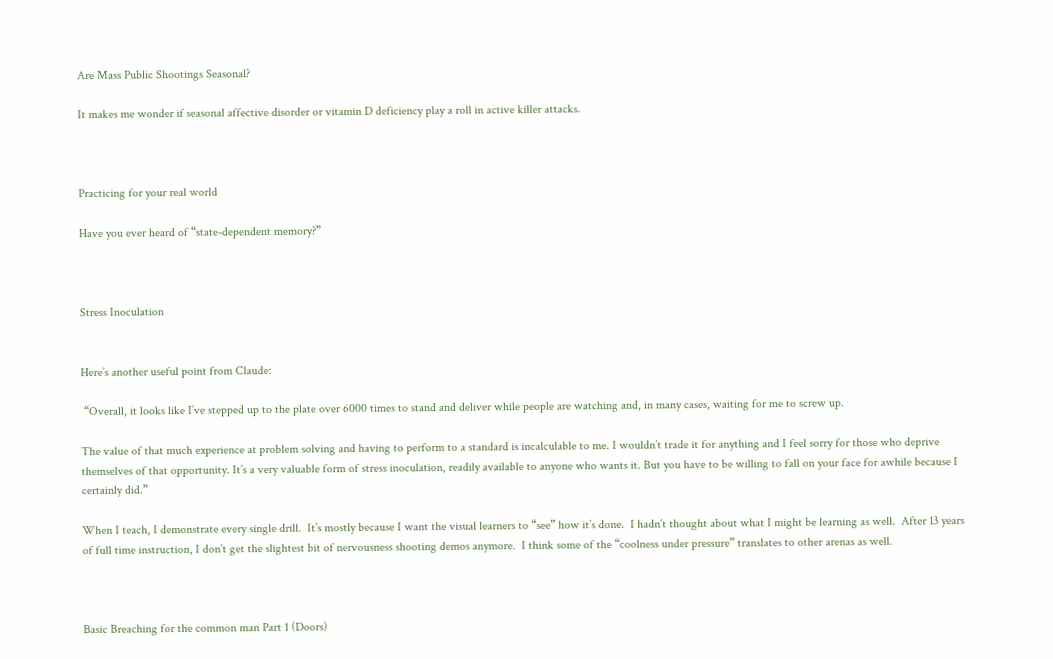Are Mass Public Shootings Seasonal?

It makes me wonder if seasonal affective disorder or vitamin D deficiency play a roll in active killer attacks.



Practicing for your real world

Have you ever heard of “state-dependent memory?”



Stress Inoculation


Here’s another useful point from Claude:

 “Overall, it looks like I’ve stepped up to the plate over 6000 times to stand and deliver while people are watching and, in many cases, waiting for me to screw up.

The value of that much experience at problem solving and having to perform to a standard is incalculable to me. I wouldn’t trade it for anything and I feel sorry for those who deprive themselves of that opportunity. It’s a very valuable form of stress inoculation, readily available to anyone who wants it. But you have to be willing to fall on your face for awhile because I certainly did.”

When I teach, I demonstrate every single drill.  It’s mostly because I want the visual learners to “see” how it’s done.  I hadn’t thought about what I might be learning as well.  After 13 years of full time instruction, I don’t get the slightest bit of nervousness shooting demos anymore.  I think some of the “coolness under pressure” translates to other arenas as well.



Basic Breaching for the common man Part 1 (Doors)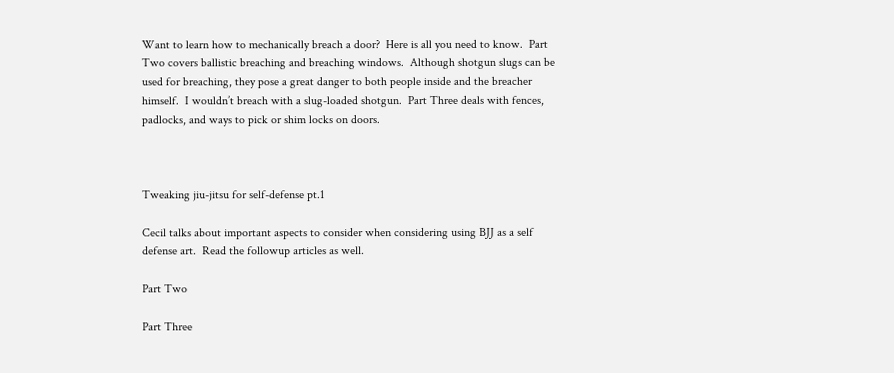Want to learn how to mechanically breach a door?  Here is all you need to know.  Part Two covers ballistic breaching and breaching windows.  Although shotgun slugs can be used for breaching, they pose a great danger to both people inside and the breacher himself.  I wouldn’t breach with a slug-loaded shotgun.  Part Three deals with fences, padlocks, and ways to pick or shim locks on doors.



Tweaking jiu-jitsu for self-defense pt.1

Cecil talks about important aspects to consider when considering using BJJ as a self defense art.  Read the followup articles as well.

Part Two

Part Three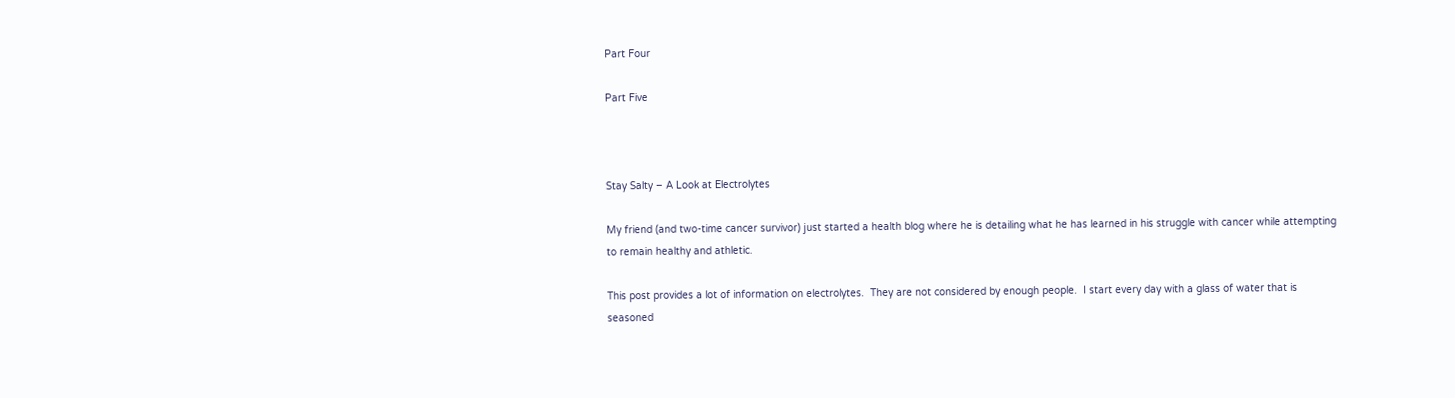Part Four

Part Five



Stay Salty – A Look at Electrolytes

My friend (and two-time cancer survivor) just started a health blog where he is detailing what he has learned in his struggle with cancer while attempting to remain healthy and athletic.

This post provides a lot of information on electrolytes.  They are not considered by enough people.  I start every day with a glass of water that is seasoned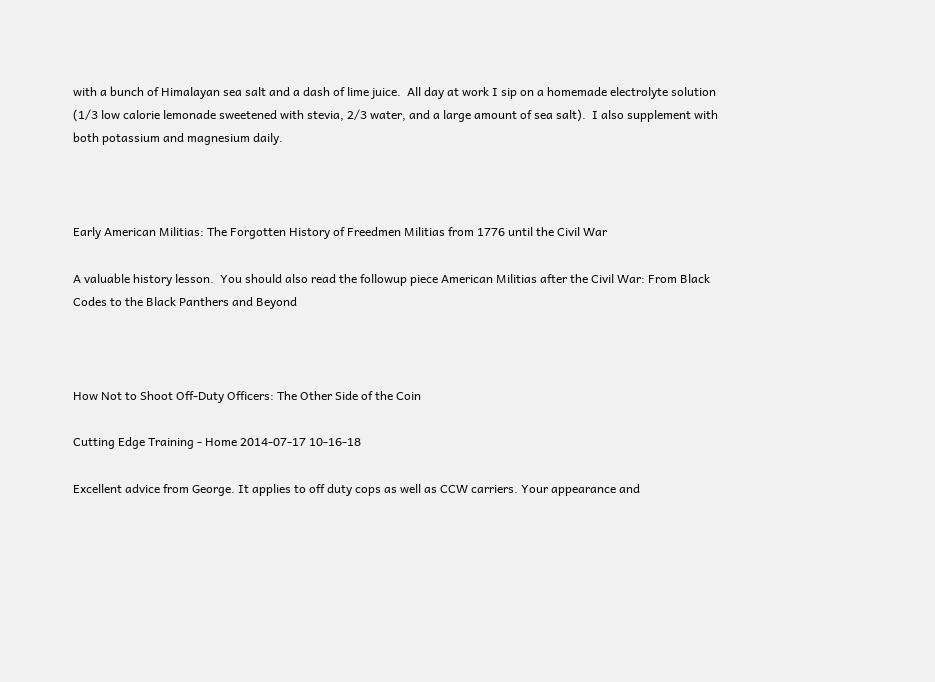with a bunch of Himalayan sea salt and a dash of lime juice.  All day at work I sip on a homemade electrolyte solution (1/3 low calorie lemonade sweetened with stevia, 2/3 water, and a large amount of sea salt).  I also supplement with both potassium and magnesium daily.



Early American Militias: The Forgotten History of Freedmen Militias from 1776 until the Civil War

A valuable history lesson.  You should also read the followup piece American Militias after the Civil War: From Black Codes to the Black Panthers and Beyond



How Not to Shoot Off-Duty Officers: The Other Side of the Coin

Cutting Edge Training - Home 2014-07-17 10-16-18

Excellent advice from George. It applies to off duty cops as well as CCW carriers. Your appearance and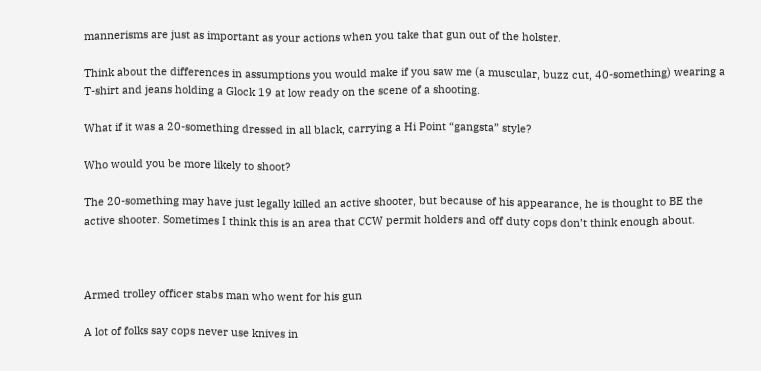mannerisms are just as important as your actions when you take that gun out of the holster.

Think about the differences in assumptions you would make if you saw me (a muscular, buzz cut, 40-something) wearing a T-shirt and jeans holding a Glock 19 at low ready on the scene of a shooting.

What if it was a 20-something dressed in all black, carrying a Hi Point “gangsta” style?

Who would you be more likely to shoot?

The 20-something may have just legally killed an active shooter, but because of his appearance, he is thought to BE the active shooter. Sometimes I think this is an area that CCW permit holders and off duty cops don’t think enough about.



Armed trolley officer stabs man who went for his gun

A lot of folks say cops never use knives in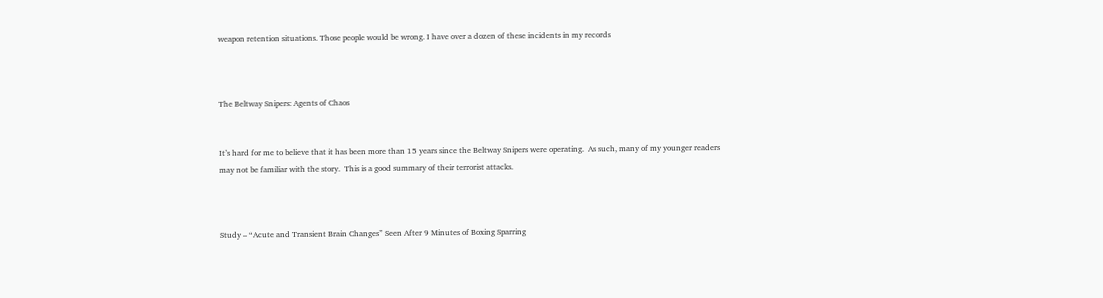weapon retention situations. Those people would be wrong. I have over a dozen of these incidents in my records



The Beltway Snipers: Agents of Chaos


It’s hard for me to believe that it has been more than 15 years since the Beltway Snipers were operating.  As such, many of my younger readers may not be familiar with the story.  This is a good summary of their terrorist attacks.



Study – “Acute and Transient Brain Changes” Seen After 9 Minutes of Boxing Sparring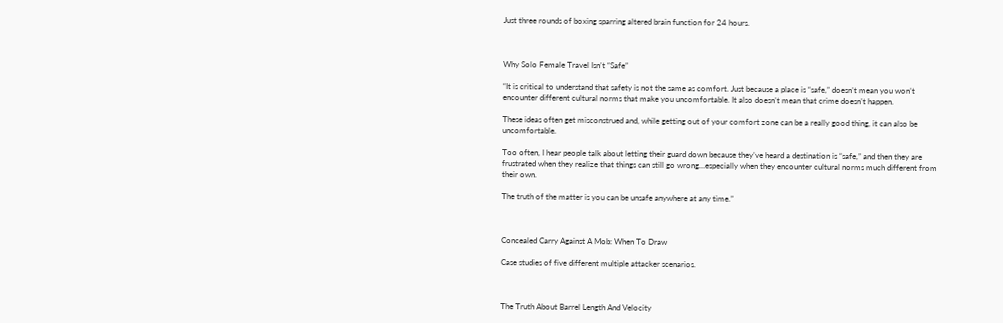Just three rounds of boxing sparring altered brain function for 24 hours.



Why Solo Female Travel Isn’t “Safe”

“It is critical to understand that safety is not the same as comfort. Just because a place is “safe,” doesn’t mean you won’t encounter different cultural norms that make you uncomfortable. It also doesn’t mean that crime doesn’t happen.

These ideas often get misconstrued and, while getting out of your comfort zone can be a really good thing, it can also be uncomfortable.

Too often, I hear people talk about letting their guard down because they’ve heard a destination is “safe,” and then they are frustrated when they realize that things can still go wrong…especially when they encounter cultural norms much different from their own.

The truth of the matter is you can be unsafe anywhere at any time.”



Concealed Carry Against A Mob: When To Draw

Case studies of five different multiple attacker scenarios.



The Truth About Barrel Length And Velocity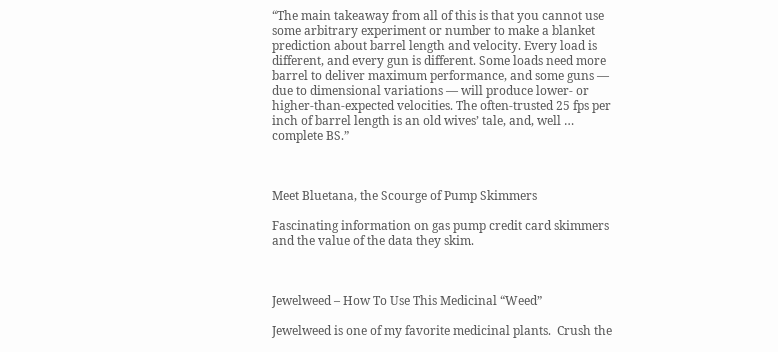“The main takeaway from all of this is that you cannot use some arbitrary experiment or number to make a blanket prediction about barrel length and velocity. Every load is different, and every gun is different. Some loads need more barrel to deliver maximum performance, and some guns — due to dimensional variations — will produce lower- or higher-than-expected velocities. The often-trusted 25 fps per inch of barrel length is an old wives’ tale, and, well … complete BS.”



Meet Bluetana, the Scourge of Pump Skimmers

Fascinating information on gas pump credit card skimmers and the value of the data they skim.



Jewelweed – How To Use This Medicinal “Weed”

Jewelweed is one of my favorite medicinal plants.  Crush the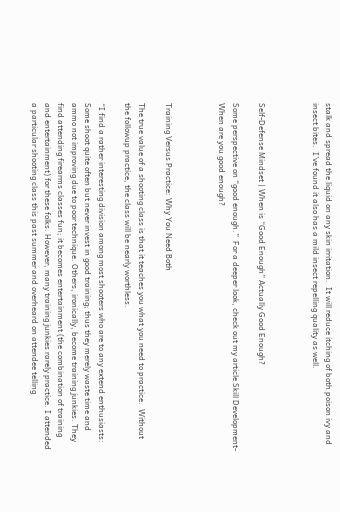stalk and spread the liquid on any skin irritation.  It will reduce itching of both poison ivy and insect bites.  I’ve found it also has a mild insect repelling quality as well.



Self-Defense Mindset | When is “Good Enough” Actually Good Enough?

Some perspective on “good enough.”  For a deeper look, check out my article Skill Development- When are you good enough?



Training Versus Practice: Why You Need Both

The true value of a shooting class is that it teaches you what you need to practice.  Without the followup practice, the class will be nearly worthless.

“I find a rather interesting division among most shooters who are to any extend enthusiasts: Some shoot quite often but never invest in good training; thus they merely waste time and ammo not improving due to poor technique. Others, ironically, become training junkies. They find attending firearms classes fun; it becomes entertainment (the combination of training and entertainment) for these folks. However, many training junkies rarely practice. I attended a particular shooting class this past summer and overheard on attendee telling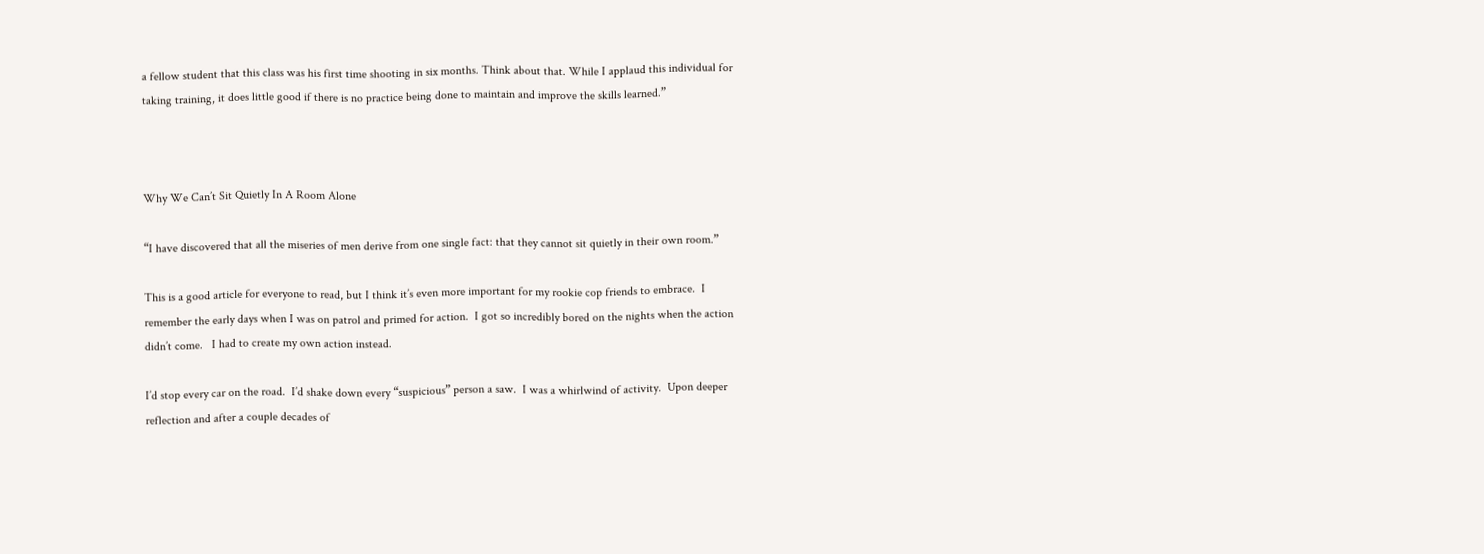a fellow student that this class was his first time shooting in six months. Think about that. While I applaud this individual for taking training, it does little good if there is no practice being done to maintain and improve the skills learned.”



Why We Can’t Sit Quietly In A Room Alone

“I have discovered that all the miseries of men derive from one single fact: that they cannot sit quietly in their own room.”

This is a good article for everyone to read, but I think it’s even more important for my rookie cop friends to embrace.  I remember the early days when I was on patrol and primed for action.  I got so incredibly bored on the nights when the action didn’t come.   I had to create my own action instead.

I’d stop every car on the road.  I’d shake down every “suspicious” person a saw.  I was a whirlwind of activity.  Upon deeper reflection and after a couple decades of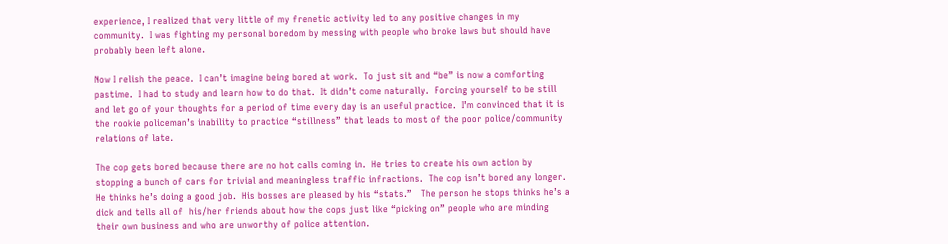experience, I realized that very little of my frenetic activity led to any positive changes in my community.  I was fighting my personal boredom by messing with people who broke laws but should have probably been left alone.

Now I relish the peace.  I can’t imagine being bored at work.  To just sit and “be” is now a comforting pastime.  I had to study and learn how to do that.  It didn’t come naturally.  Forcing yourself to be still and let go of your thoughts for a period of time every day is an useful practice.  I’m convinced that it is the rookie policeman’s inability to practice “stillness” that leads to most of the poor police/community relations of late.

The cop gets bored because there are no hot calls coming in.  He tries to create his own action by stopping a bunch of cars for trivial and meaningless traffic infractions.  The cop isn’t bored any longer.  He thinks he’s doing a good job.  His bosses are pleased by his “stats.”   The person he stops thinks he’s a dick and tells all of  his/her friends about how the cops just like “picking on” people who are minding their own business and who are unworthy of police attention.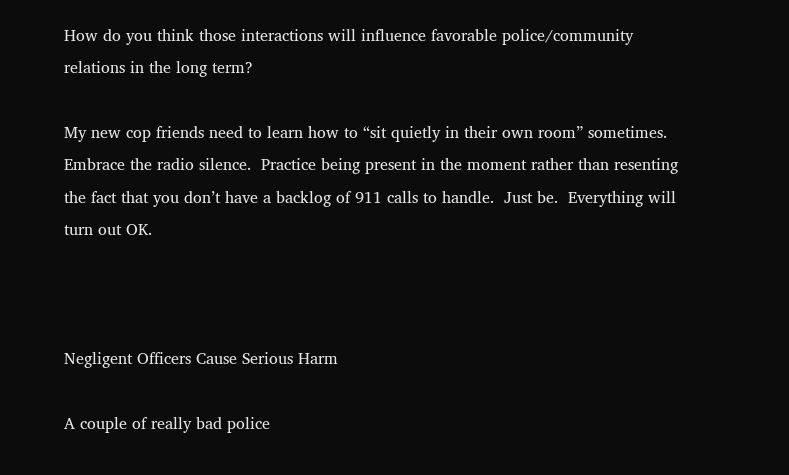How do you think those interactions will influence favorable police/community relations in the long term?

My new cop friends need to learn how to “sit quietly in their own room” sometimes.    Embrace the radio silence.  Practice being present in the moment rather than resenting the fact that you don’t have a backlog of 911 calls to handle.  Just be.  Everything will turn out OK.



Negligent Officers Cause Serious Harm

A couple of really bad police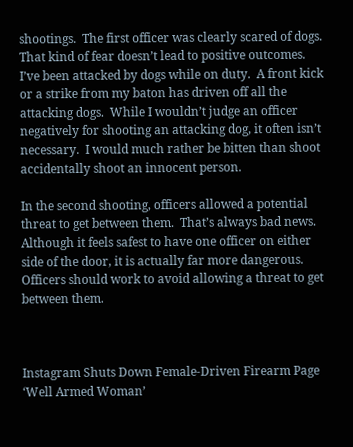shootings.  The first officer was clearly scared of dogs.  That kind of fear doesn’t lead to positive outcomes.  I’ve been attacked by dogs while on duty.  A front kick or a strike from my baton has driven off all the attacking dogs.  While I wouldn’t judge an officer negatively for shooting an attacking dog, it often isn’t necessary.  I would much rather be bitten than shoot accidentally shoot an innocent person.

In the second shooting, officers allowed a potential threat to get between them.  That’s always bad news.  Although it feels safest to have one officer on either side of the door, it is actually far more dangerous.  Officers should work to avoid allowing a threat to get between them.



Instagram Shuts Down Female-Driven Firearm Page ‘Well Armed Woman’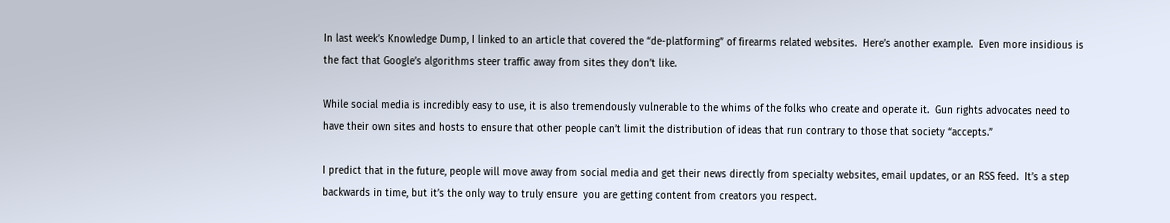In last week’s Knowledge Dump, I linked to an article that covered the “de-platforming” of firearms related websites.  Here’s another example.  Even more insidious is the fact that Google’s algorithms steer traffic away from sites they don’t like.

While social media is incredibly easy to use, it is also tremendously vulnerable to the whims of the folks who create and operate it.  Gun rights advocates need to have their own sites and hosts to ensure that other people can’t limit the distribution of ideas that run contrary to those that society “accepts.”

I predict that in the future, people will move away from social media and get their news directly from specialty websites, email updates, or an RSS feed.  It’s a step backwards in time, but it’s the only way to truly ensure  you are getting content from creators you respect.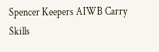Spencer Keepers AIWB Carry Skills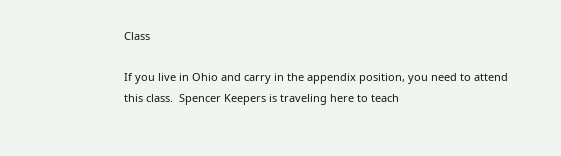Class

If you live in Ohio and carry in the appendix position, you need to attend this class.  Spencer Keepers is traveling here to teach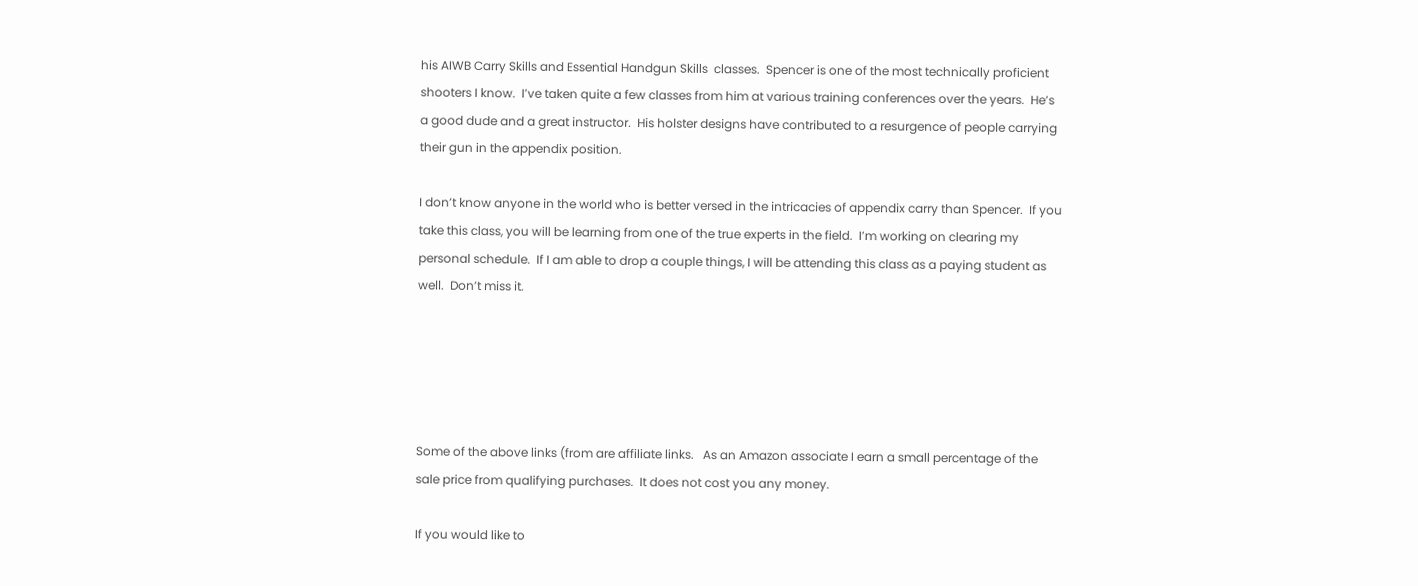his AIWB Carry Skills and Essential Handgun Skills  classes.  Spencer is one of the most technically proficient shooters I know.  I’ve taken quite a few classes from him at various training conferences over the years.  He’s a good dude and a great instructor.  His holster designs have contributed to a resurgence of people carrying their gun in the appendix position.

I don’t know anyone in the world who is better versed in the intricacies of appendix carry than Spencer.  If you take this class, you will be learning from one of the true experts in the field.  I’m working on clearing my personal schedule.  If I am able to drop a couple things, I will be attending this class as a paying student as well.  Don’t miss it.





Some of the above links (from are affiliate links.   As an Amazon associate I earn a small percentage of the sale price from qualifying purchases.  It does not cost you any money.

If you would like to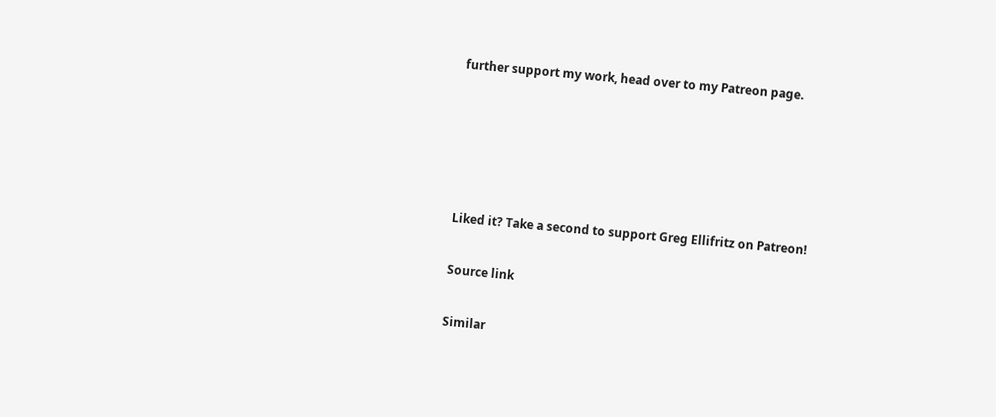further support my work, head over to my Patreon page.





Liked it? Take a second to support Greg Ellifritz on Patreon!

Source link

Similar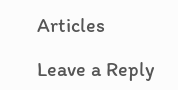Articles

Leave a Reply